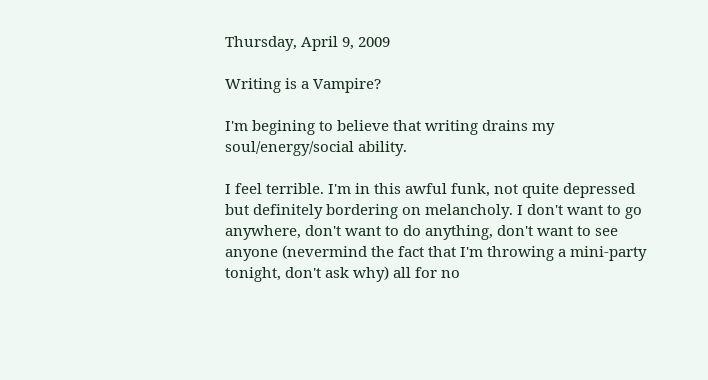Thursday, April 9, 2009

Writing is a Vampire?

I'm begining to believe that writing drains my soul/energy/social ability.

I feel terrible. I'm in this awful funk, not quite depressed but definitely bordering on melancholy. I don't want to go anywhere, don't want to do anything, don't want to see anyone (nevermind the fact that I'm throwing a mini-party tonight, don't ask why) all for no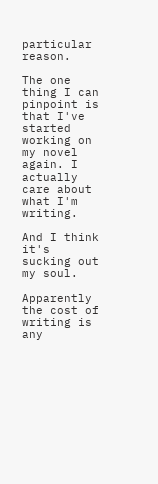particular reason.

The one thing I can pinpoint is that I've started working on my novel again. I actually care about what I'm writing.

And I think it's sucking out my soul.

Apparently the cost of writing is any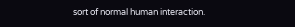sort of normal human interaction.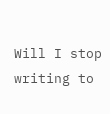Will I stop writing to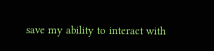save my ability to interact with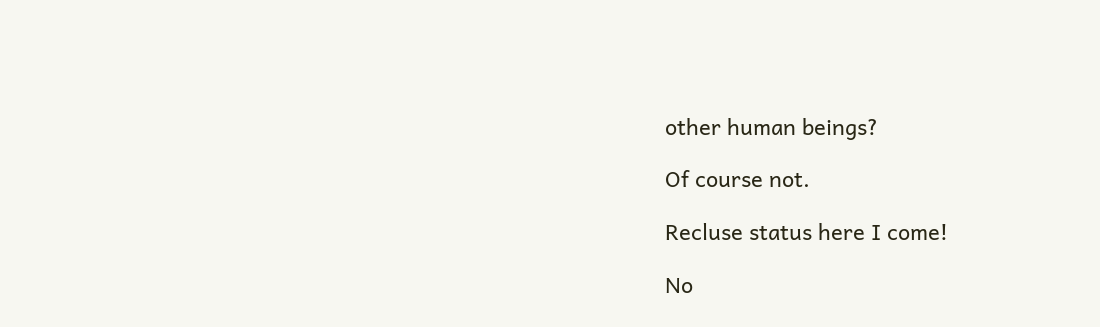other human beings?

Of course not.

Recluse status here I come!

No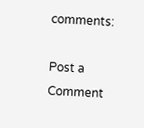comments:

Post a Comment